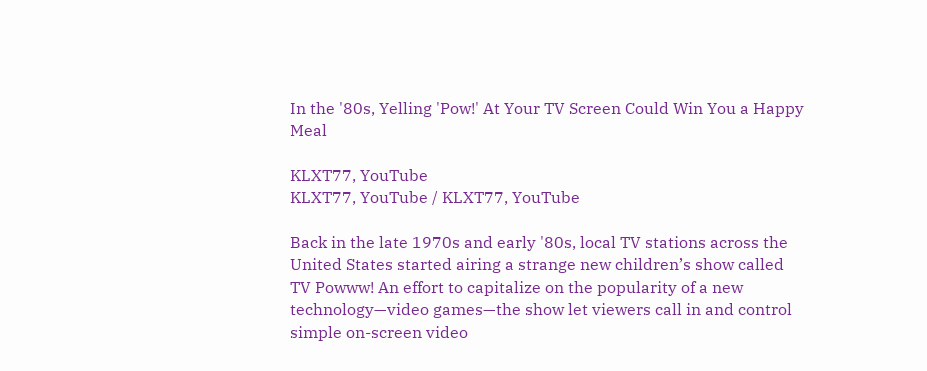In the '80s, Yelling 'Pow!' At Your TV Screen Could Win You a Happy Meal

KLXT77, YouTube
KLXT77, YouTube / KLXT77, YouTube

Back in the late 1970s and early '80s, local TV stations across the United States started airing a strange new children’s show called TV Powww! An effort to capitalize on the popularity of a new technology—video games—the show let viewers call in and control simple on-screen video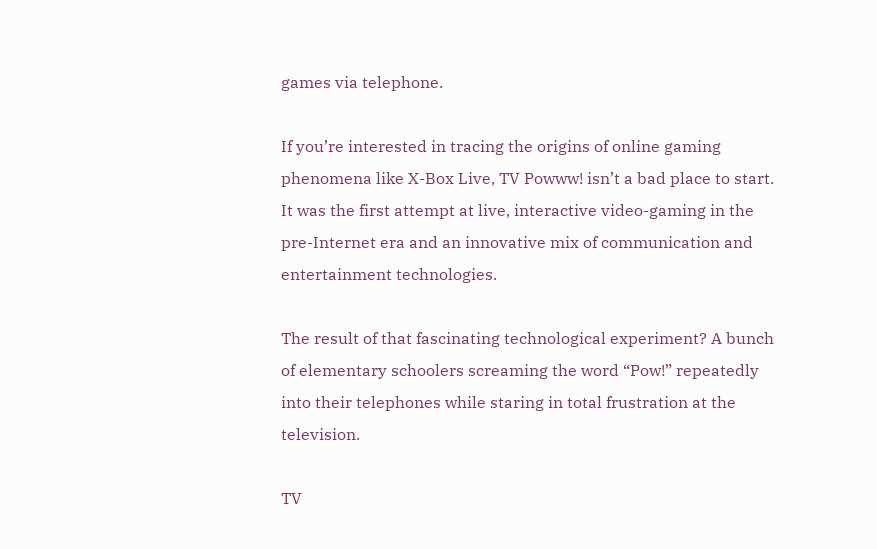games via telephone.

If you’re interested in tracing the origins of online gaming phenomena like X-Box Live, TV Powww! isn’t a bad place to start. It was the first attempt at live, interactive video-gaming in the pre-Internet era and an innovative mix of communication and entertainment technologies.

The result of that fascinating technological experiment? A bunch of elementary schoolers screaming the word “Pow!” repeatedly into their telephones while staring in total frustration at the television.

TV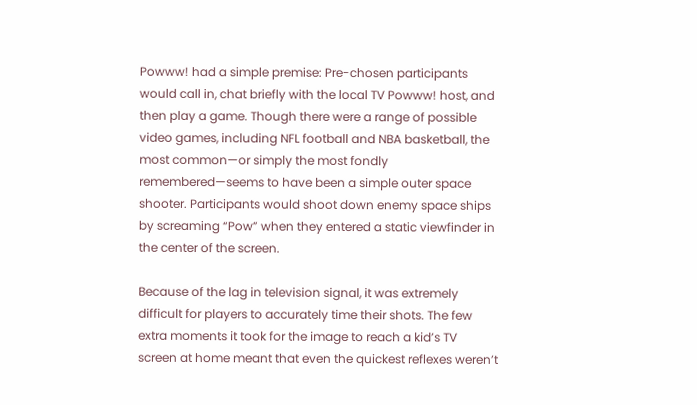Powww! had a simple premise: Pre-chosen participants would call in, chat briefly with the local TV Powww! host, and then play a game. Though there were a range of possible video games, including NFL football and NBA basketball, the most common—or simply the most fondly remembered—seems to have been a simple outer space shooter. Participants would shoot down enemy space ships by screaming “Pow” when they entered a static viewfinder in the center of the screen.

Because of the lag in television signal, it was extremely difficult for players to accurately time their shots. The few extra moments it took for the image to reach a kid’s TV screen at home meant that even the quickest reflexes weren’t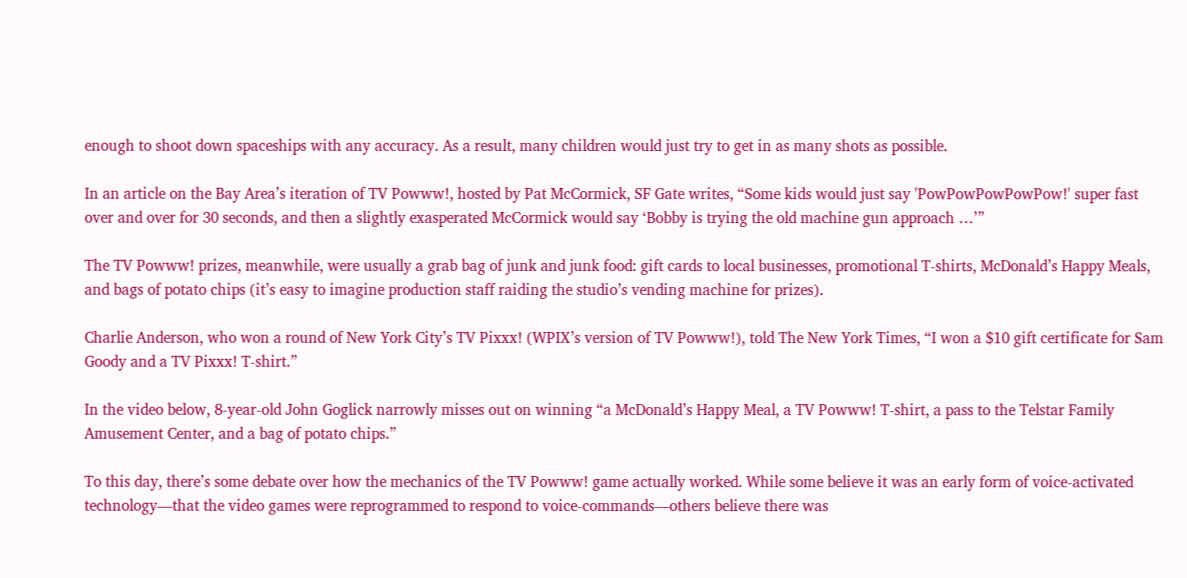enough to shoot down spaceships with any accuracy. As a result, many children would just try to get in as many shots as possible.

In an article on the Bay Area’s iteration of TV Powww!, hosted by Pat McCormick, SF Gate writes, “Some kids would just say 'PowPowPowPowPow!' super fast over and over for 30 seconds, and then a slightly exasperated McCormick would say ‘Bobby is trying the old machine gun approach …’”

The TV Powww! prizes, meanwhile, were usually a grab bag of junk and junk food: gift cards to local businesses, promotional T-shirts, McDonald’s Happy Meals, and bags of potato chips (it’s easy to imagine production staff raiding the studio’s vending machine for prizes).

Charlie Anderson, who won a round of New York City’s TV Pixxx! (WPIX’s version of TV Powww!), told The New York Times, “I won a $10 gift certificate for Sam Goody and a TV Pixxx! T-shirt.”

In the video below, 8-year-old John Goglick narrowly misses out on winning “a McDonald’s Happy Meal, a TV Powww! T-shirt, a pass to the Telstar Family Amusement Center, and a bag of potato chips.”

To this day, there’s some debate over how the mechanics of the TV Powww! game actually worked. While some believe it was an early form of voice-activated technology—that the video games were reprogrammed to respond to voice-commands—others believe there was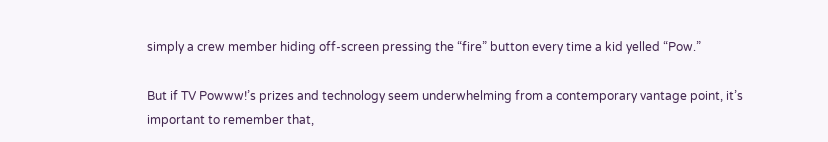simply a crew member hiding off-screen pressing the “fire” button every time a kid yelled “Pow.”

But if TV Powww!’s prizes and technology seem underwhelming from a contemporary vantage point, it’s important to remember that,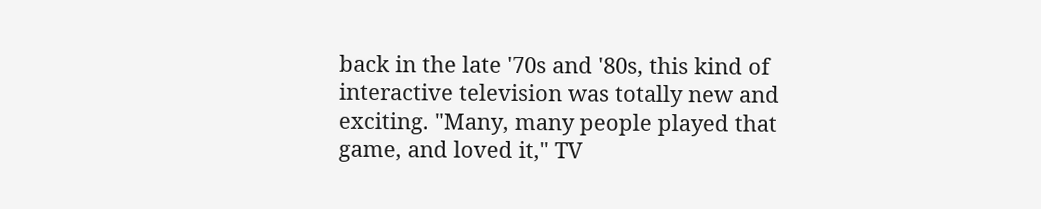back in the late '70s and '80s, this kind of interactive television was totally new and exciting. "Many, many people played that game, and loved it," TV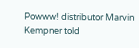Powww! distributor Marvin Kempner told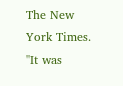The New York Times. ''It was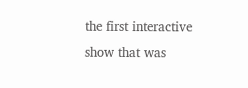the first interactive show that was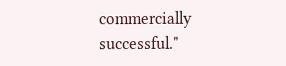commercially successful."